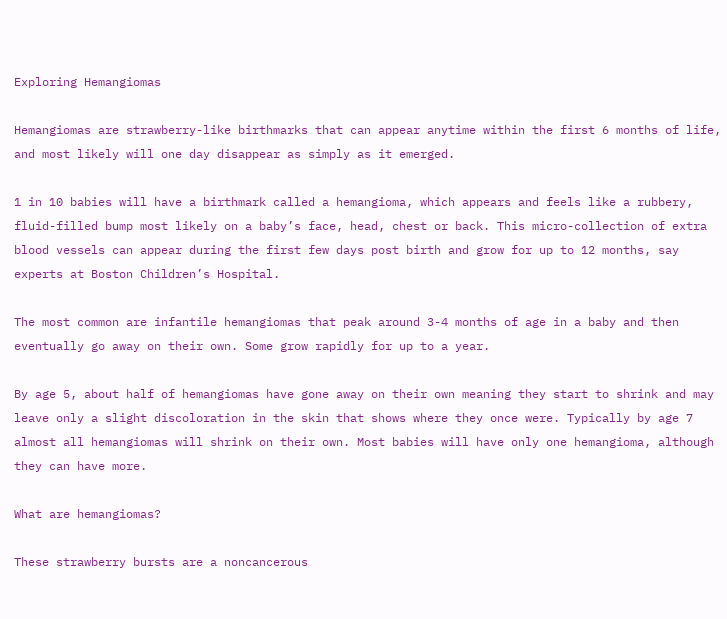Exploring Hemangiomas

Hemangiomas are strawberry-like birthmarks that can appear anytime within the first 6 months of life, and most likely will one day disappear as simply as it emerged.

1 in 10 babies will have a birthmark called a hemangioma, which appears and feels like a rubbery, fluid-filled bump most likely on a baby’s face, head, chest or back. This micro-collection of extra blood vessels can appear during the first few days post birth and grow for up to 12 months, say experts at Boston Children’s Hospital.

The most common are infantile hemangiomas that peak around 3-4 months of age in a baby and then eventually go away on their own. Some grow rapidly for up to a year.

By age 5, about half of hemangiomas have gone away on their own meaning they start to shrink and may leave only a slight discoloration in the skin that shows where they once were. Typically by age 7 almost all hemangiomas will shrink on their own. Most babies will have only one hemangioma, although they can have more.

What are hemangiomas?

These strawberry bursts are a noncancerous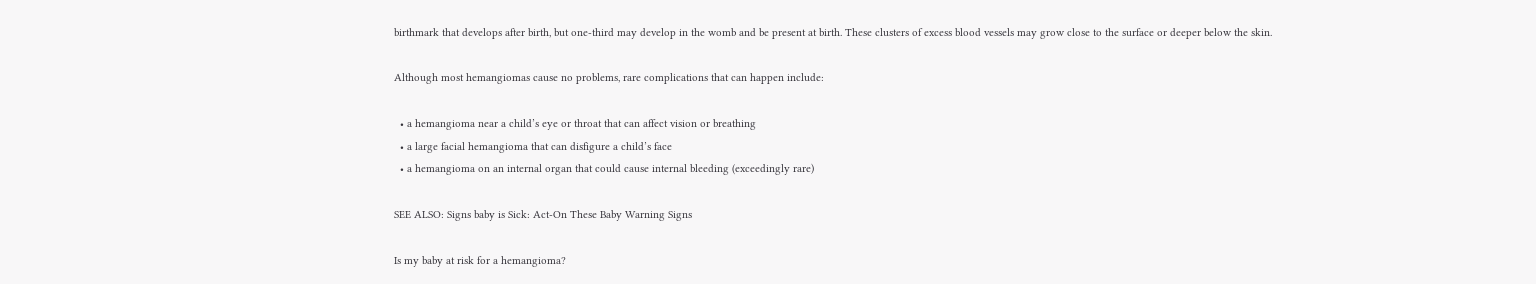birthmark that develops after birth, but one-third may develop in the womb and be present at birth. These clusters of excess blood vessels may grow close to the surface or deeper below the skin.

Although most hemangiomas cause no problems, rare complications that can happen include:

  • a hemangioma near a child’s eye or throat that can affect vision or breathing
  • a large facial hemangioma that can disfigure a child’s face
  • a hemangioma on an internal organ that could cause internal bleeding (exceedingly rare)

SEE ALSO: Signs baby is Sick: Act-On These Baby Warning Signs

Is my baby at risk for a hemangioma?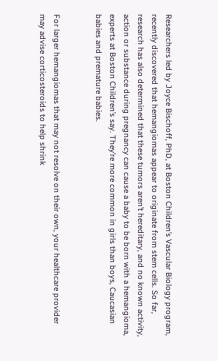Researchers led by Joyce Bischoff, PhD, at Boston Children’s Vascular Biology program, recently discovered that hemangiomas appear to originate from stem cells. So far, research has also determined that these tumors aren’t hereditary, and no known activity, action or substance during pregnancy can cause a baby to be born with a hemangioma, experts at Boston Children’s say. They’re more common in girls than boys, Caucasian babies and premature babies.


For larger hemangiomas that may not resolve on their own, your healthcare provider may advise corticosteroids to help shrink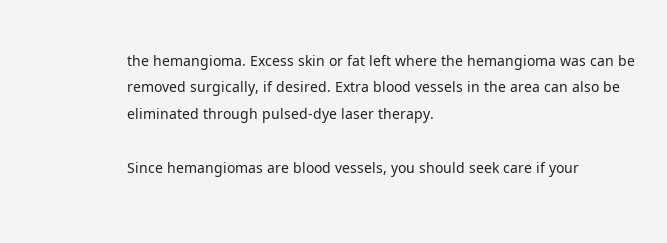the hemangioma. Excess skin or fat left where the hemangioma was can be removed surgically, if desired. Extra blood vessels in the area can also be eliminated through pulsed-dye laser therapy.

Since hemangiomas are blood vessels, you should seek care if your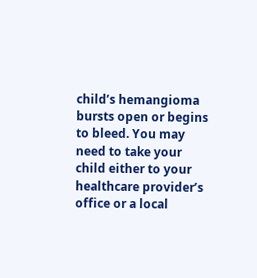child’s hemangioma bursts open or begins to bleed. You may need to take your child either to your healthcare provider’s office or a local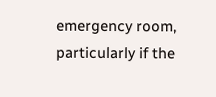emergency room, particularly if the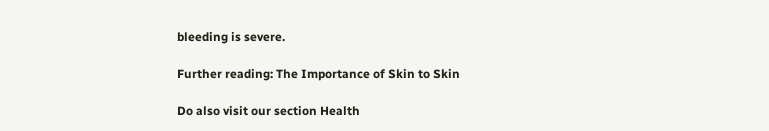bleeding is severe.

Further reading: The Importance of Skin to Skin

Do also visit our section Health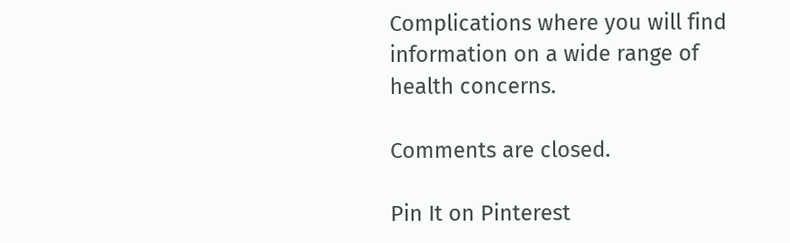Complications where you will find information on a wide range of health concerns.

Comments are closed.

Pin It on Pinterest